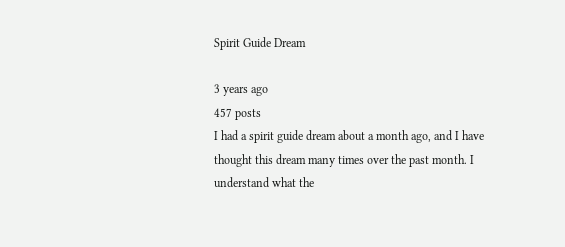Spirit Guide Dream

3 years ago
457 posts
I had a spirit guide dream about a month ago, and I have thought this dream many times over the past month. I understand what the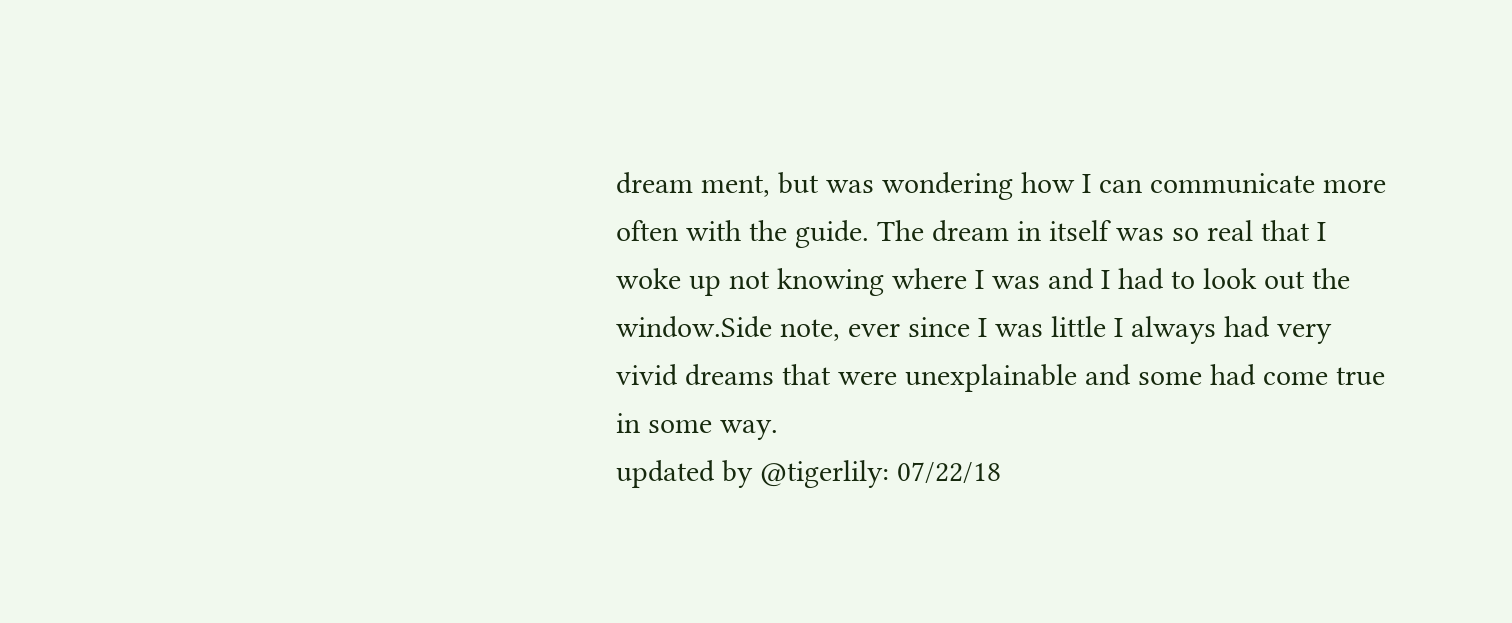dream ment, but was wondering how I can communicate more often with the guide. The dream in itself was so real that I woke up not knowing where I was and I had to look out the window.Side note, ever since I was little I always had very vivid dreams that were unexplainable and some had come true in some way.
updated by @tigerlily: 07/22/18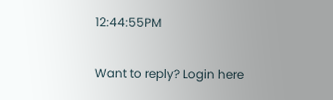12:44:55PM

Want to reply? Login here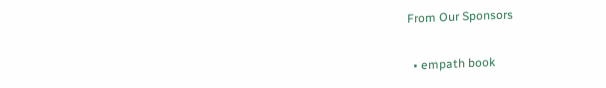From Our Sponsors

  • empath book